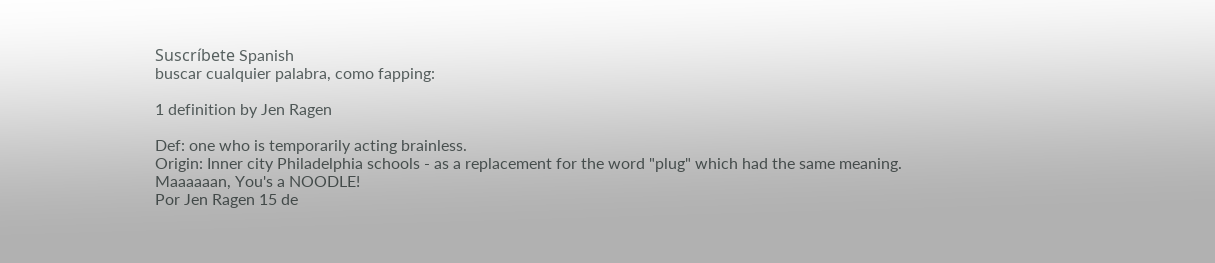Suscríbete Spanish
buscar cualquier palabra, como fapping:

1 definition by Jen Ragen

Def: one who is temporarily acting brainless.
Origin: Inner city Philadelphia schools - as a replacement for the word "plug" which had the same meaning.
Maaaaaan, You's a NOODLE!
Por Jen Ragen 15 de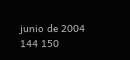junio de 2004
144 150